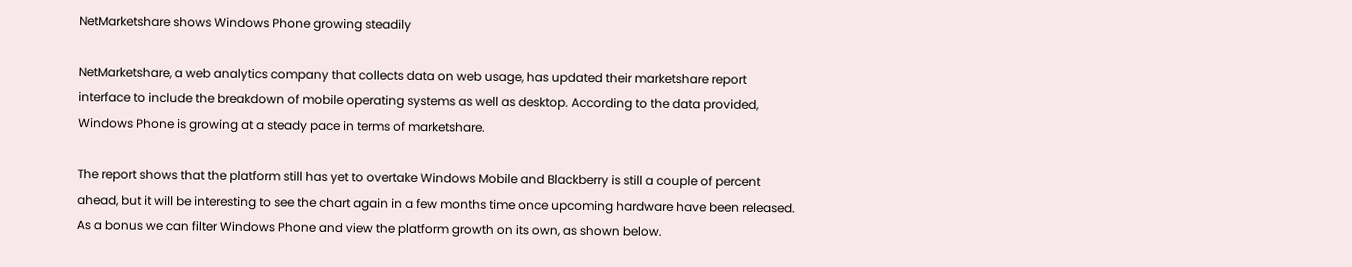NetMarketshare shows Windows Phone growing steadily

NetMarketshare, a web analytics company that collects data on web usage, has updated their marketshare report interface to include the breakdown of mobile operating systems as well as desktop. According to the data provided, Windows Phone is growing at a steady pace in terms of marketshare.

The report shows that the platform still has yet to overtake Windows Mobile and Blackberry is still a couple of percent ahead, but it will be interesting to see the chart again in a few months time once upcoming hardware have been released. As a bonus we can filter Windows Phone and view the platform growth on its own, as shown below.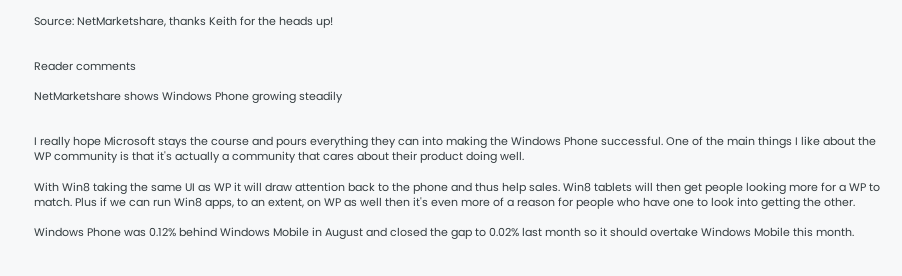Source: NetMarketshare, thanks Keith for the heads up!


Reader comments

NetMarketshare shows Windows Phone growing steadily


I really hope Microsoft stays the course and pours everything they can into making the Windows Phone successful. One of the main things I like about the WP community is that it's actually a community that cares about their product doing well.

With Win8 taking the same UI as WP it will draw attention back to the phone and thus help sales. Win8 tablets will then get people looking more for a WP to match. Plus if we can run Win8 apps, to an extent, on WP as well then it's even more of a reason for people who have one to look into getting the other.

Windows Phone was 0.12% behind Windows Mobile in August and closed the gap to 0.02% last month so it should overtake Windows Mobile this month.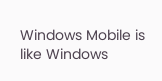Windows Mobile is like Windows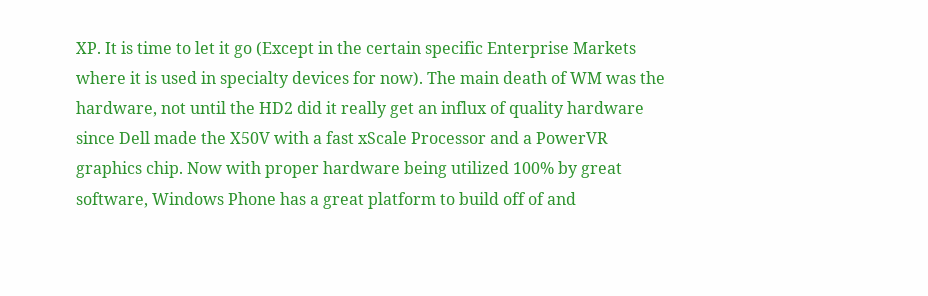XP. It is time to let it go (Except in the certain specific Enterprise Markets where it is used in specialty devices for now). The main death of WM was the hardware, not until the HD2 did it really get an influx of quality hardware since Dell made the X50V with a fast xScale Processor and a PowerVR graphics chip. Now with proper hardware being utilized 100% by great software, Windows Phone has a great platform to build off of and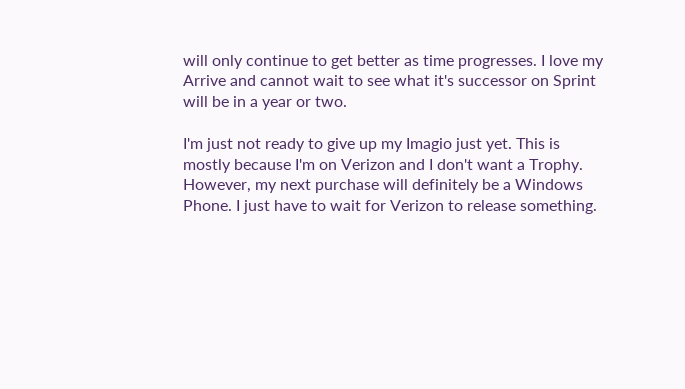will only continue to get better as time progresses. I love my Arrive and cannot wait to see what it's successor on Sprint will be in a year or two.

I'm just not ready to give up my Imagio just yet. This is mostly because I'm on Verizon and I don't want a Trophy. However, my next purchase will definitely be a Windows Phone. I just have to wait for Verizon to release something.